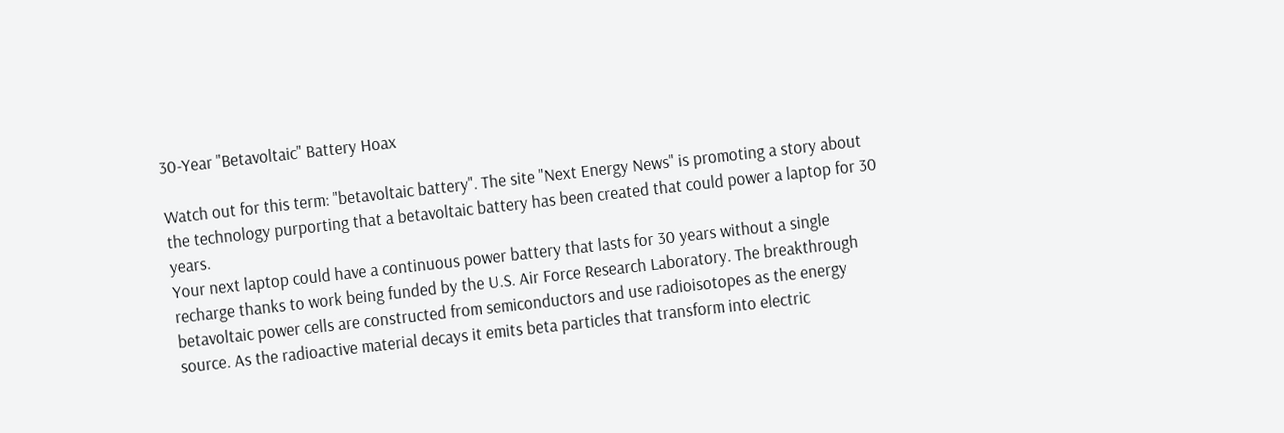30-Year "Betavoltaic" Battery Hoax

Watch out for this term: "betavoltaic battery". The site "Next Energy News" is promoting a story about the technology purporting that a betavoltaic battery has been created that could power a laptop for 30 years.
Your next laptop could have a continuous power battery that lasts for 30 years without a single recharge thanks to work being funded by the U.S. Air Force Research Laboratory. The breakthrough betavoltaic power cells are constructed from semiconductors and use radioisotopes as the energy source. As the radioactive material decays it emits beta particles that transform into electric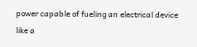power capable of fueling an electrical device like a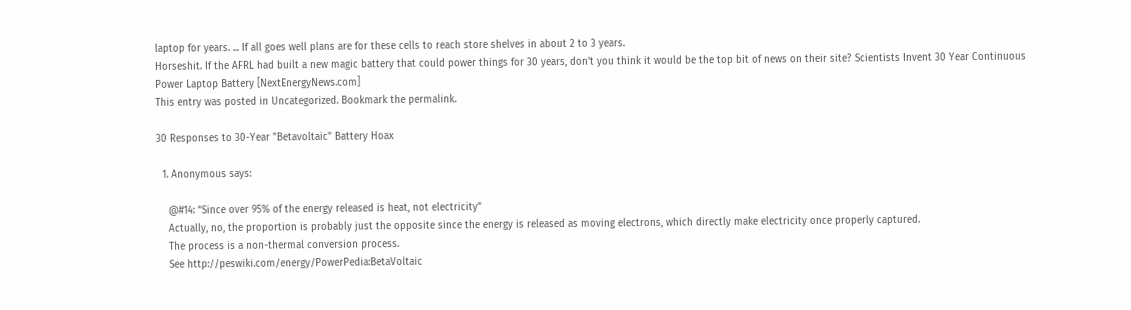laptop for years. ... If all goes well plans are for these cells to reach store shelves in about 2 to 3 years.
Horseshit. If the AFRL had built a new magic battery that could power things for 30 years, don't you think it would be the top bit of news on their site? Scientists Invent 30 Year Continuous Power Laptop Battery [NextEnergyNews.com]
This entry was posted in Uncategorized. Bookmark the permalink.

30 Responses to 30-Year "Betavoltaic" Battery Hoax

  1. Anonymous says:

    @#14: “Since over 95% of the energy released is heat, not electricity”
    Actually, no, the proportion is probably just the opposite since the energy is released as moving electrons, which directly make electricity once properly captured.
    The process is a non-thermal conversion process.
    See http://peswiki.com/energy/PowerPedia:BetaVoltaic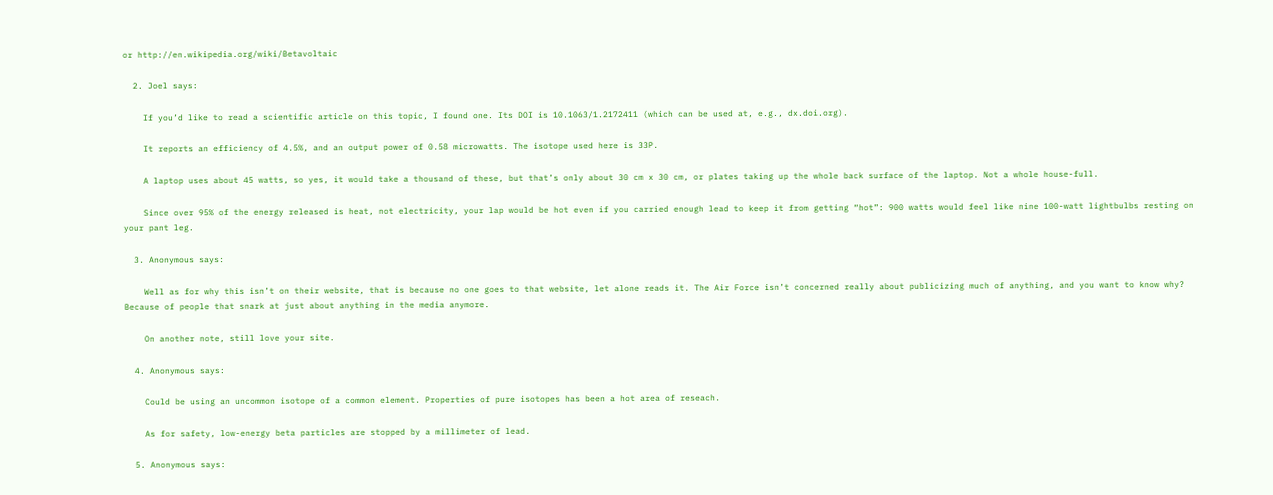or http://en.wikipedia.org/wiki/Betavoltaic

  2. Joel says:

    If you’d like to read a scientific article on this topic, I found one. Its DOI is 10.1063/1.2172411 (which can be used at, e.g., dx.doi.org).

    It reports an efficiency of 4.5%, and an output power of 0.58 microwatts. The isotope used here is 33P.

    A laptop uses about 45 watts, so yes, it would take a thousand of these, but that’s only about 30 cm x 30 cm, or plates taking up the whole back surface of the laptop. Not a whole house-full.

    Since over 95% of the energy released is heat, not electricity, your lap would be hot even if you carried enough lead to keep it from getting “hot”: 900 watts would feel like nine 100-watt lightbulbs resting on your pant leg.

  3. Anonymous says:

    Well as for why this isn’t on their website, that is because no one goes to that website, let alone reads it. The Air Force isn’t concerned really about publicizing much of anything, and you want to know why? Because of people that snark at just about anything in the media anymore.

    On another note, still love your site.

  4. Anonymous says:

    Could be using an uncommon isotope of a common element. Properties of pure isotopes has been a hot area of reseach.

    As for safety, low-energy beta particles are stopped by a millimeter of lead.

  5. Anonymous says: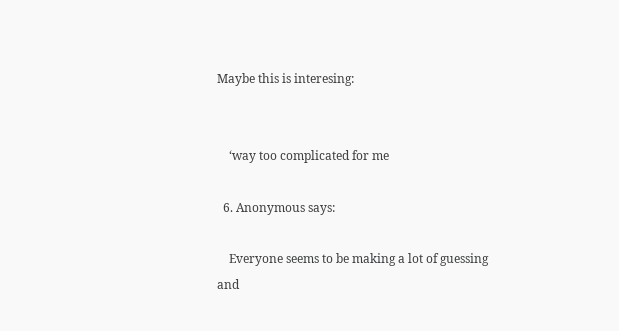Maybe this is interesing:


    ‘way too complicated for me

  6. Anonymous says:

    Everyone seems to be making a lot of guessing and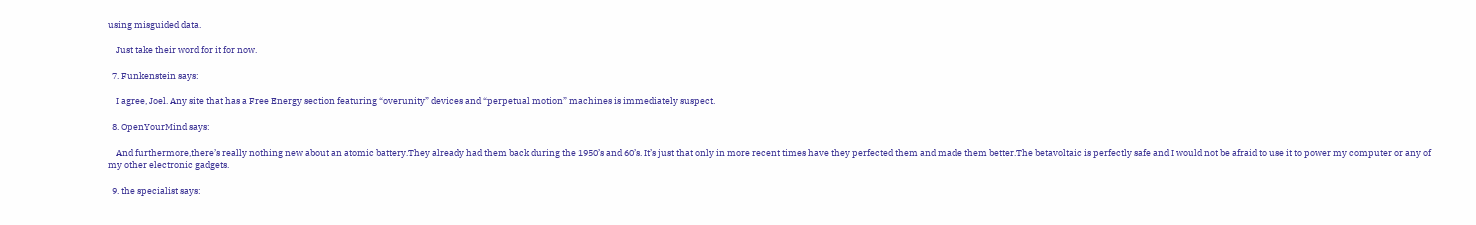using misguided data.

    Just take their word for it for now.

  7. Funkenstein says:

    I agree, Joel. Any site that has a Free Energy section featuring “overunity” devices and “perpetual motion” machines is immediately suspect.

  8. OpenYourMind says:

    And furthermore,there’s really nothing new about an atomic battery.They already had them back during the 1950’s and 60’s. It’s just that only in more recent times have they perfected them and made them better.The betavoltaic is perfectly safe and I would not be afraid to use it to power my computer or any of my other electronic gadgets.

  9. the specialist says: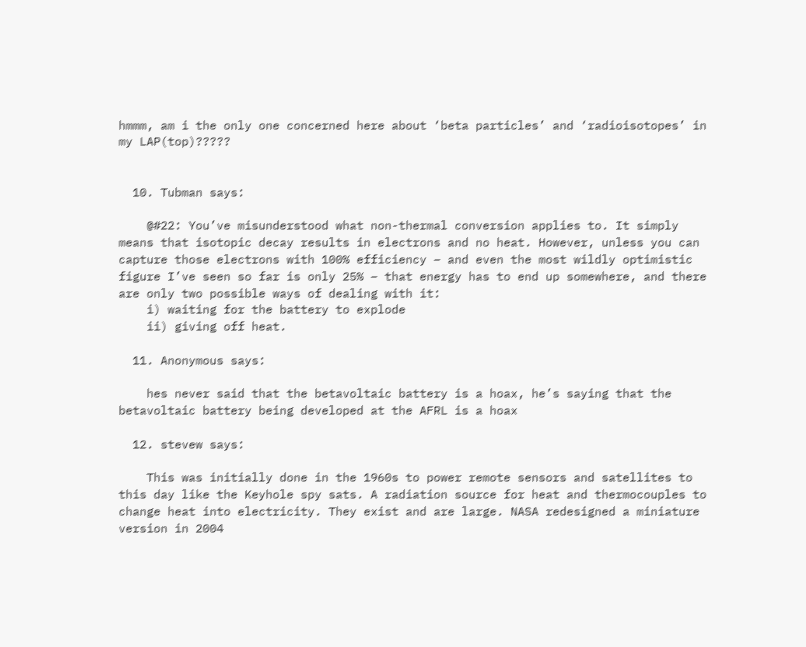hmmm, am i the only one concerned here about ‘beta particles’ and ‘radioisotopes’ in my LAP(top)?????


  10. Tubman says:

    @#22: You’ve misunderstood what non-thermal conversion applies to. It simply means that isotopic decay results in electrons and no heat. However, unless you can capture those electrons with 100% efficiency – and even the most wildly optimistic figure I’ve seen so far is only 25% – that energy has to end up somewhere, and there are only two possible ways of dealing with it:
    i) waiting for the battery to explode
    ii) giving off heat.

  11. Anonymous says:

    hes never said that the betavoltaic battery is a hoax, he’s saying that the betavoltaic battery being developed at the AFRL is a hoax

  12. stevew says:

    This was initially done in the 1960s to power remote sensors and satellites to this day like the Keyhole spy sats. A radiation source for heat and thermocouples to change heat into electricity. They exist and are large. NASA redesigned a miniature version in 2004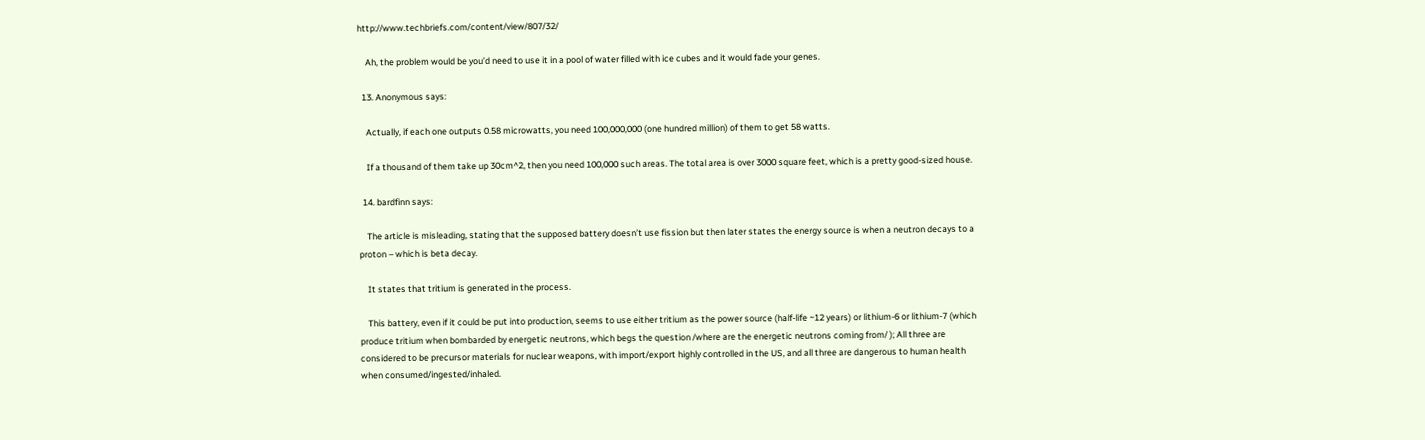http://www.techbriefs.com/content/view/807/32/

    Ah, the problem would be you’d need to use it in a pool of water filled with ice cubes and it would fade your genes.

  13. Anonymous says:

    Actually, if each one outputs 0.58 microwatts, you need 100,000,000 (one hundred million) of them to get 58 watts.

    If a thousand of them take up 30cm^2, then you need 100,000 such areas. The total area is over 3000 square feet, which is a pretty good-sized house.

  14. bardfinn says:

    The article is misleading, stating that the supposed battery doesn’t use fission but then later states the energy source is when a neutron decays to a proton – which is beta decay.

    It states that tritium is generated in the process.

    This battery, even if it could be put into production, seems to use either tritium as the power source (half-life ~12 years) or lithium-6 or lithium-7 (which produce tritium when bombarded by energetic neutrons, which begs the question /where are the energetic neutrons coming from/ ); All three are considered to be precursor materials for nuclear weapons, with import/export highly controlled in the US, and all three are dangerous to human health when consumed/ingested/inhaled.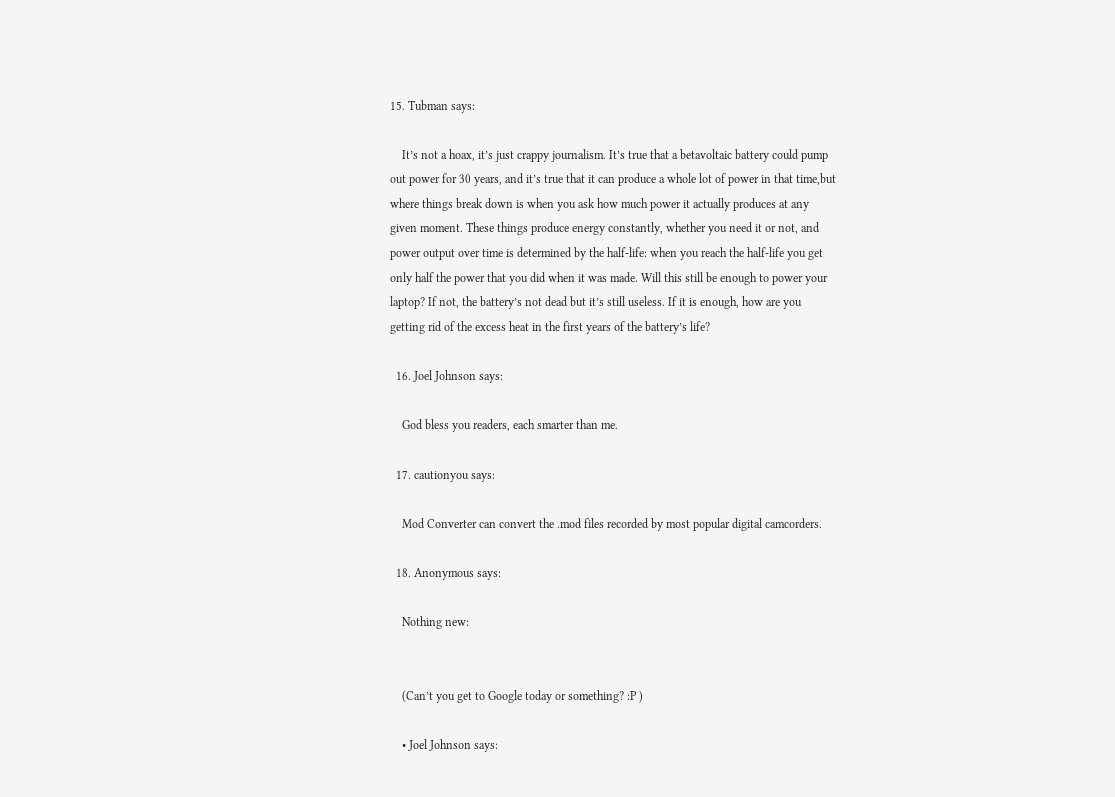15. Tubman says:

    It’s not a hoax, it’s just crappy journalism. It’s true that a betavoltaic battery could pump out power for 30 years, and it’s true that it can produce a whole lot of power in that time,but where things break down is when you ask how much power it actually produces at any given moment. These things produce energy constantly, whether you need it or not, and power output over time is determined by the half-life: when you reach the half-life you get only half the power that you did when it was made. Will this still be enough to power your laptop? If not, the battery’s not dead but it’s still useless. If it is enough, how are you getting rid of the excess heat in the first years of the battery’s life?

  16. Joel Johnson says:

    God bless you readers, each smarter than me.

  17. cautionyou says:

    Mod Converter can convert the .mod files recorded by most popular digital camcorders.

  18. Anonymous says:

    Nothing new:


    (Can’t you get to Google today or something? :P )

    • Joel Johnson says: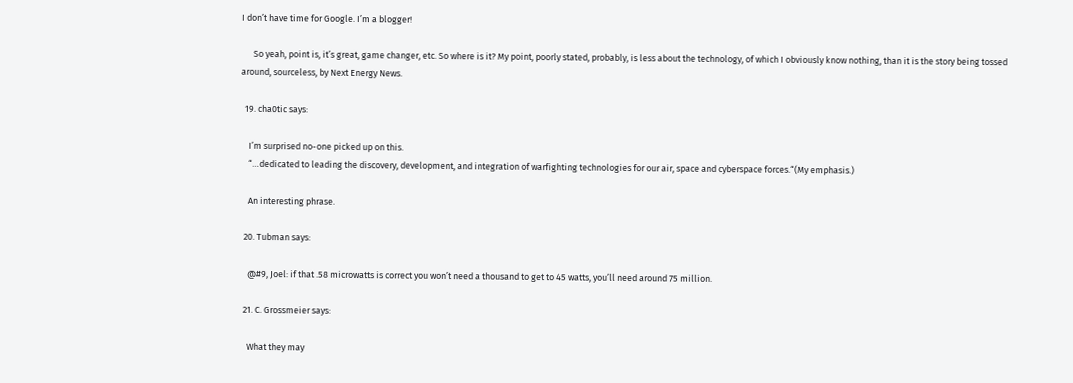I don’t have time for Google. I’m a blogger!

      So yeah, point is, it’s great, game changer, etc. So where is it? My point, poorly stated, probably, is less about the technology, of which I obviously know nothing, than it is the story being tossed around, sourceless, by Next Energy News.

  19. cha0tic says:

    I’m surprised no-one picked up on this.
    “…dedicated to leading the discovery, development, and integration of warfighting technologies for our air, space and cyberspace forces.“(My emphasis.)

    An interesting phrase.

  20. Tubman says:

    @#9, Joel: if that .58 microwatts is correct you won’t need a thousand to get to 45 watts, you’ll need around 75 million.

  21. C. Grossmeier says:

    What they may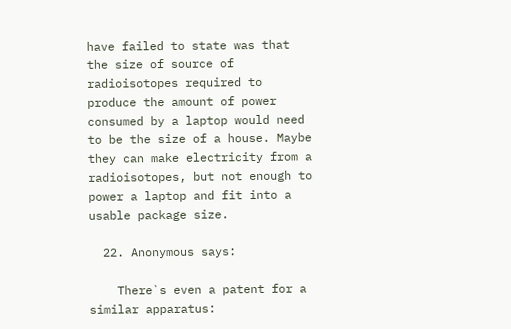have failed to state was that the size of source of radioisotopes required to produce the amount of power consumed by a laptop would need to be the size of a house. Maybe they can make electricity from a radioisotopes, but not enough to power a laptop and fit into a usable package size.

  22. Anonymous says:

    There`s even a patent for a similar apparatus: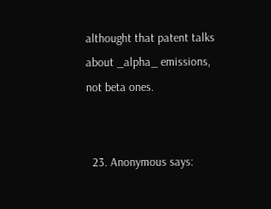althought that patent talks about _alpha_ emissions, not beta ones.


  23. Anonymous says: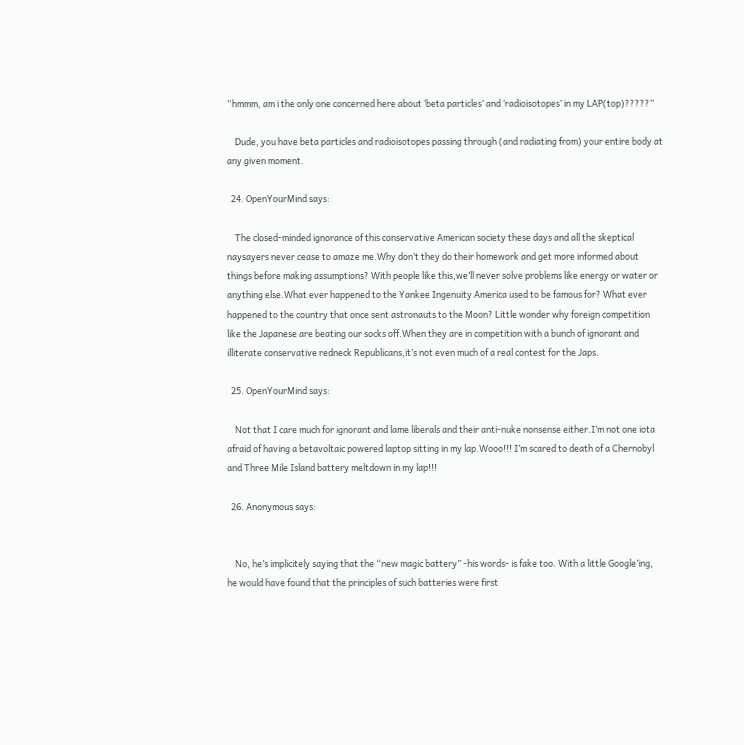“hmmm, am i the only one concerned here about ‘beta particles’ and ‘radioisotopes’ in my LAP(top)?????”

    Dude, you have beta particles and radioisotopes passing through (and radiating from) your entire body at any given moment.

  24. OpenYourMind says:

    The closed-minded ignorance of this conservative American society these days and all the skeptical naysayers never cease to amaze me.Why don’t they do their homework and get more informed about things before making assumptions? With people like this,we’ll never solve problems like energy or water or anything else.What ever happened to the Yankee Ingenuity America used to be famous for? What ever happened to the country that once sent astronauts to the Moon? Little wonder why foreign competition like the Japanese are beating our socks off.When they are in competition with a bunch of ignorant and illiterate conservative redneck Republicans,it’s not even much of a real contest for the Japs.

  25. OpenYourMind says:

    Not that I care much for ignorant and lame liberals and their anti-nuke nonsense either.I’m not one iota afraid of having a betavoltaic powered laptop sitting in my lap.Wooo!!! I’m scared to death of a Chernobyl and Three Mile Island battery meltdown in my lap!!!

  26. Anonymous says:


    No, he’s implicitely saying that the “new magic battery” -his words- is fake too. With a little Google’ing, he would have found that the principles of such batteries were first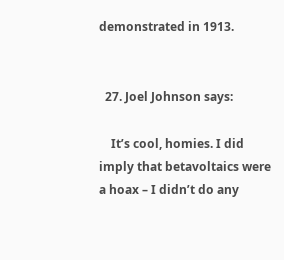demonstrated in 1913.


  27. Joel Johnson says:

    It’s cool, homies. I did imply that betavoltaics were a hoax – I didn’t do any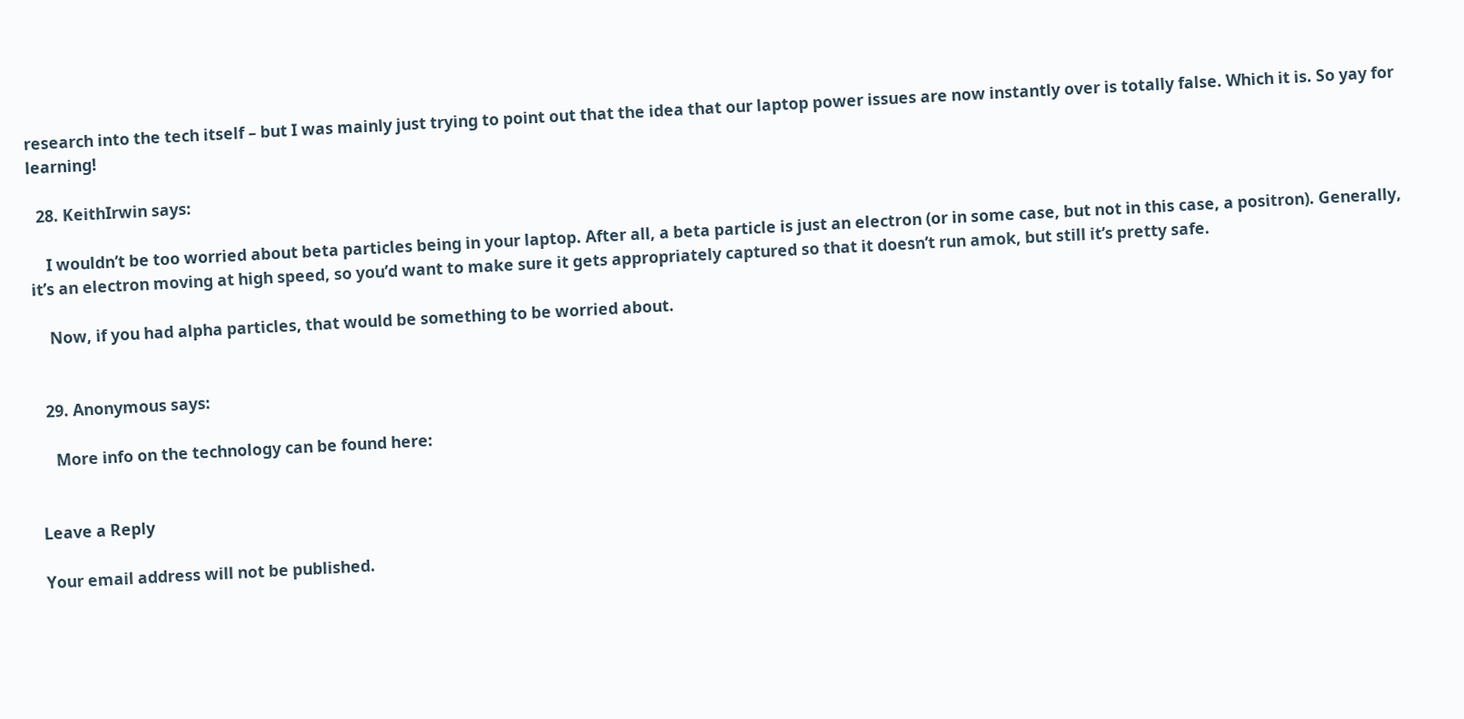research into the tech itself – but I was mainly just trying to point out that the idea that our laptop power issues are now instantly over is totally false. Which it is. So yay for learning!

  28. KeithIrwin says:

    I wouldn’t be too worried about beta particles being in your laptop. After all, a beta particle is just an electron (or in some case, but not in this case, a positron). Generally, it’s an electron moving at high speed, so you’d want to make sure it gets appropriately captured so that it doesn’t run amok, but still it’s pretty safe.

    Now, if you had alpha particles, that would be something to be worried about.


  29. Anonymous says:

    More info on the technology can be found here:


Leave a Reply

Your email address will not be published.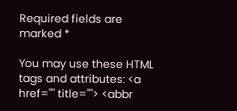Required fields are marked *

You may use these HTML tags and attributes: <a href="" title=""> <abbr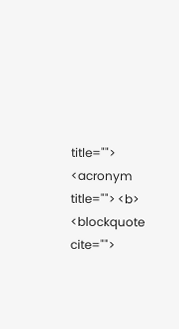title=""> <acronym title=""> <b> <blockquote cite="">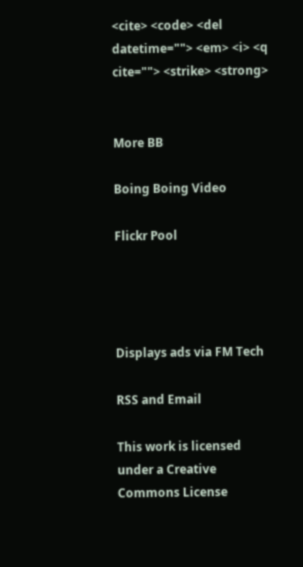<cite> <code> <del datetime=""> <em> <i> <q cite=""> <strike> <strong>


More BB

Boing Boing Video

Flickr Pool




Displays ads via FM Tech

RSS and Email

This work is licensed under a Creative Commons License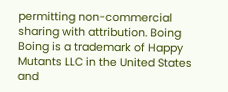permitting non-commercial sharing with attribution. Boing Boing is a trademark of Happy Mutants LLC in the United States and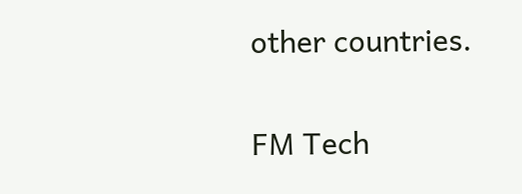other countries.

FM Tech